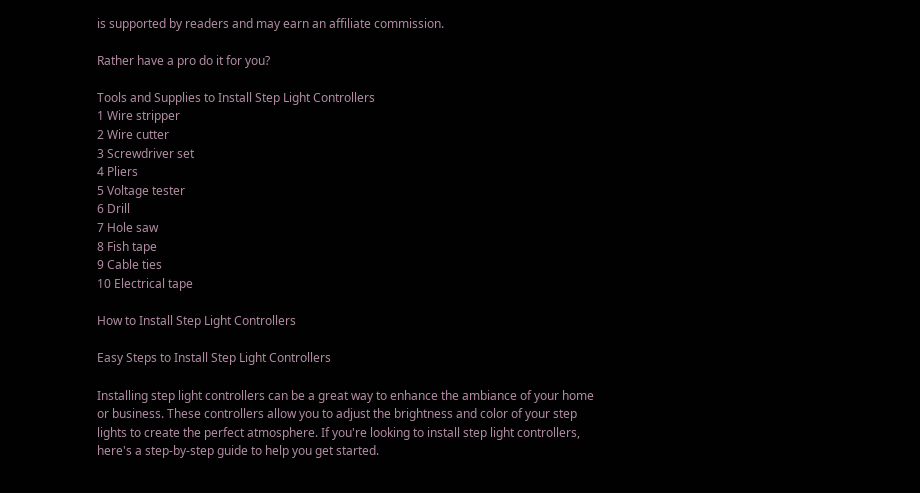is supported by readers and may earn an affiliate commission.

Rather have a pro do it for you?

Tools and Supplies to Install Step Light Controllers
1 Wire stripper
2 Wire cutter
3 Screwdriver set
4 Pliers
5 Voltage tester
6 Drill
7 Hole saw
8 Fish tape
9 Cable ties
10 Electrical tape

How to Install Step Light Controllers

Easy Steps to Install Step Light Controllers

Installing step light controllers can be a great way to enhance the ambiance of your home or business. These controllers allow you to adjust the brightness and color of your step lights to create the perfect atmosphere. If you're looking to install step light controllers, here's a step-by-step guide to help you get started.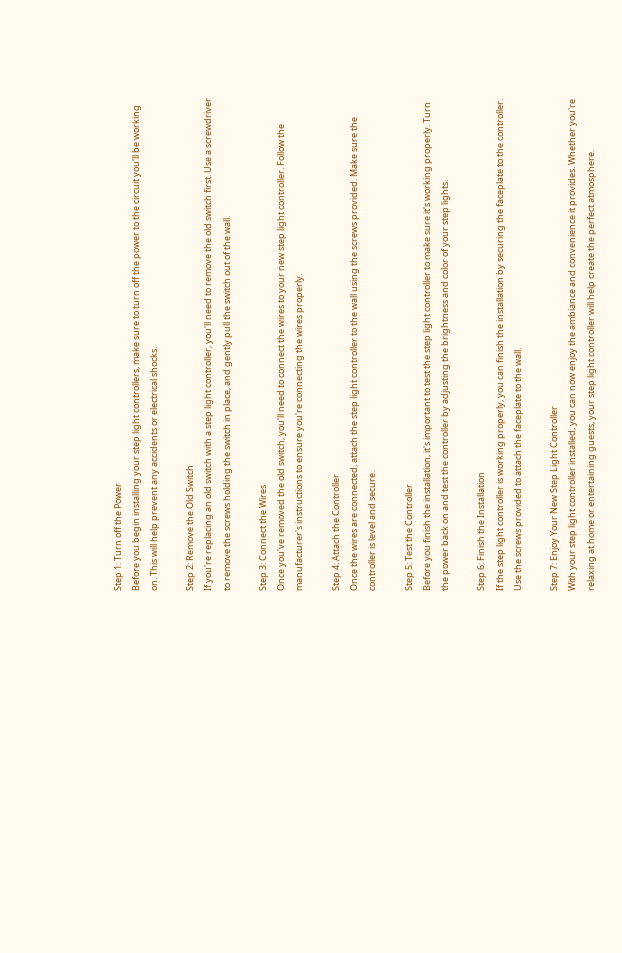Step 1: Turn off the Power
Before you begin installing your step light controllers, make sure to turn off the power to the circuit you'll be working on. This will help prevent any accidents or electrical shocks.

Step 2: Remove the Old Switch
If you're replacing an old switch with a step light controller, you'll need to remove the old switch first. Use a screwdriver to remove the screws holding the switch in place, and gently pull the switch out of the wall.

Step 3: Connect the Wires
Once you've removed the old switch, you'll need to connect the wires to your new step light controller. Follow the manufacturer's instructions to ensure you're connecting the wires properly.

Step 4: Attach the Controller
Once the wires are connected, attach the step light controller to the wall using the screws provided. Make sure the controller is level and secure.

Step 5: Test the Controller
Before you finish the installation, it's important to test the step light controller to make sure it's working properly. Turn the power back on and test the controller by adjusting the brightness and color of your step lights.

Step 6: Finish the Installation
If the step light controller is working properly, you can finish the installation by securing the faceplate to the controller. Use the screws provided to attach the faceplate to the wall.

Step 7: Enjoy Your New Step Light Controller
With your step light controller installed, you can now enjoy the ambiance and convenience it provides. Whether you're relaxing at home or entertaining guests, your step light controller will help create the perfect atmosphere.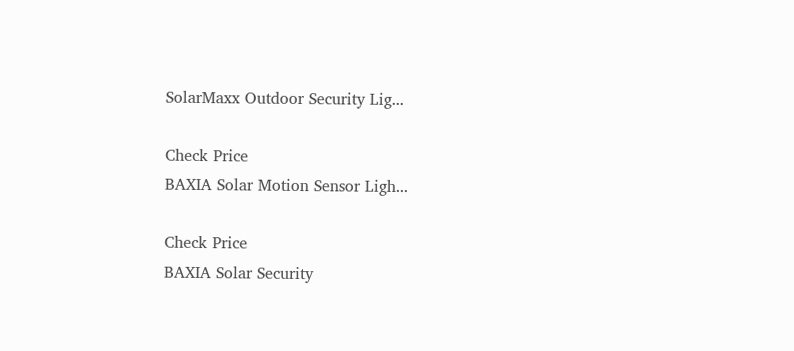SolarMaxx Outdoor Security Lig...

Check Price
BAXIA Solar Motion Sensor Ligh...

Check Price
BAXIA Solar Security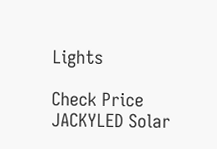Lights

Check Price
JACKYLED Solar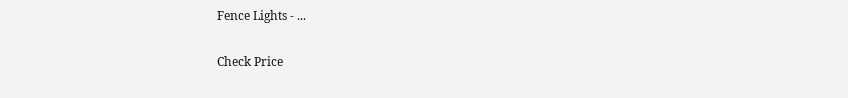Fence Lights - ...

Check Price